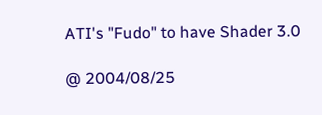ATI's "Fudo" to have Shader 3.0

@ 2004/08/25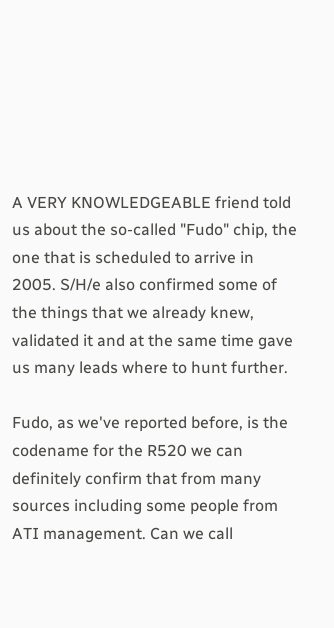A VERY KNOWLEDGEABLE friend told us about the so-called "Fudo" chip, the one that is scheduled to arrive in 2005. S/H/e also confirmed some of the things that we already knew, validated it and at the same time gave us many leads where to hunt further.

Fudo, as we've reported before, is the codename for the R520 we can definitely confirm that from many sources including some people from ATI management. Can we call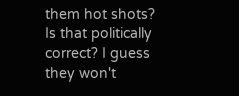them hot shots? Is that politically correct? I guess they won't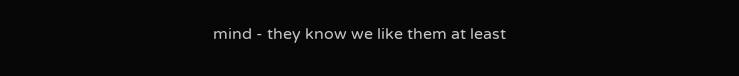mind - they know we like them at least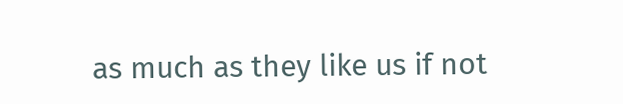as much as they like us if not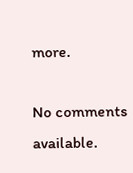more.

No comments available.